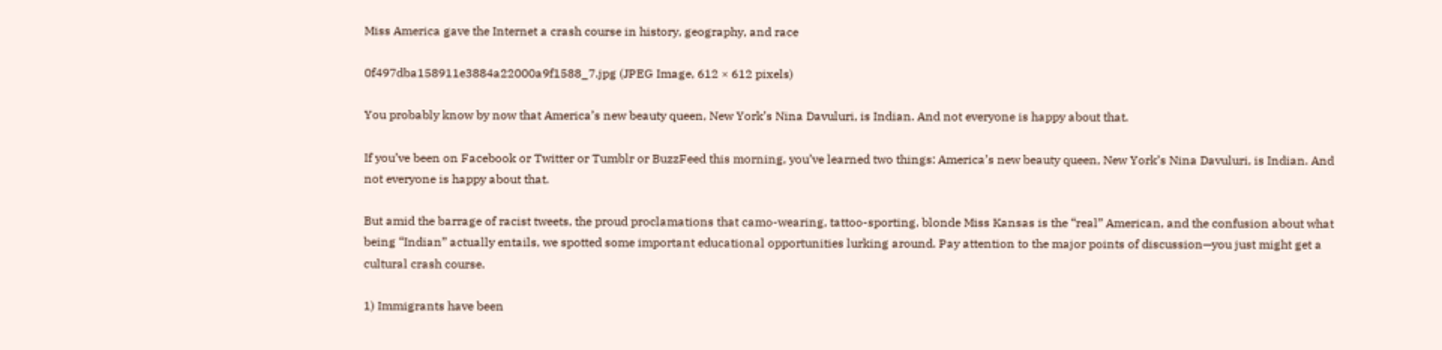Miss America gave the Internet a crash course in history, geography, and race

0f497dba158911e3884a22000a9f1588_7.jpg (JPEG Image, 612 × 612 pixels)

You probably know by now that America’s new beauty queen, New York’s Nina Davuluri, is Indian. And not everyone is happy about that.

If you’ve been on Facebook or Twitter or Tumblr or BuzzFeed this morning, you’ve learned two things: America’s new beauty queen, New York’s Nina Davuluri, is Indian. And not everyone is happy about that.

But amid the barrage of racist tweets, the proud proclamations that camo-wearing, tattoo-sporting, blonde Miss Kansas is the “real” American, and the confusion about what being “Indian” actually entails, we spotted some important educational opportunities lurking around. Pay attention to the major points of discussion—you just might get a cultural crash course.

1) Immigrants have been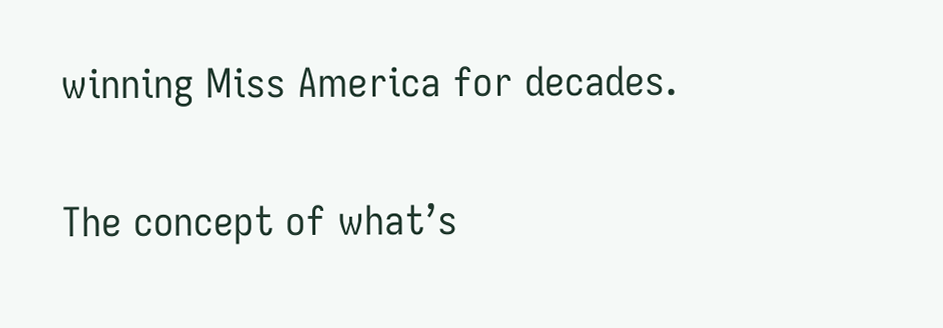winning Miss America for decades.

The concept of what’s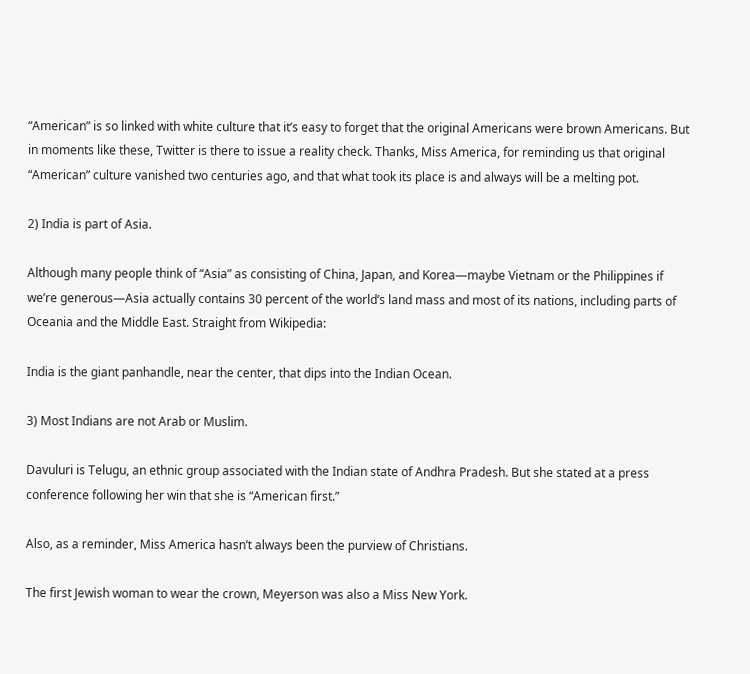“American” is so linked with white culture that it’s easy to forget that the original Americans were brown Americans. But in moments like these, Twitter is there to issue a reality check. Thanks, Miss America, for reminding us that original “American” culture vanished two centuries ago, and that what took its place is and always will be a melting pot.

2) India is part of Asia.

Although many people think of “Asia” as consisting of China, Japan, and Korea—maybe Vietnam or the Philippines if we’re generous—Asia actually contains 30 percent of the world’s land mass and most of its nations, including parts of Oceania and the Middle East. Straight from Wikipedia:

India is the giant panhandle, near the center, that dips into the Indian Ocean.

3) Most Indians are not Arab or Muslim.

Davuluri is Telugu, an ethnic group associated with the Indian state of Andhra Pradesh. But she stated at a press conference following her win that she is “American first.”

Also, as a reminder, Miss America hasn’t always been the purview of Christians.

The first Jewish woman to wear the crown, Meyerson was also a Miss New York.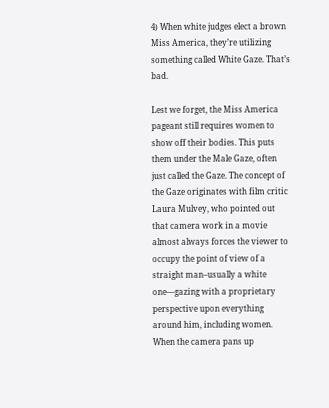4) When white judges elect a brown Miss America, they’re utilizing something called White Gaze. That’s bad.

Lest we forget, the Miss America pageant still requires women to show off their bodies. This puts them under the Male Gaze, often just called the Gaze. The concept of the Gaze originates with film critic Laura Mulvey, who pointed out that camera work in a movie almost always forces the viewer to occupy the point of view of a straight man–usually a white one—gazing with a proprietary perspective upon everything around him, including women. When the camera pans up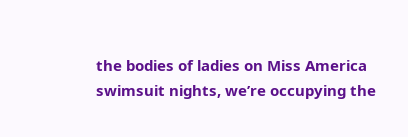the bodies of ladies on Miss America swimsuit nights, we’re occupying the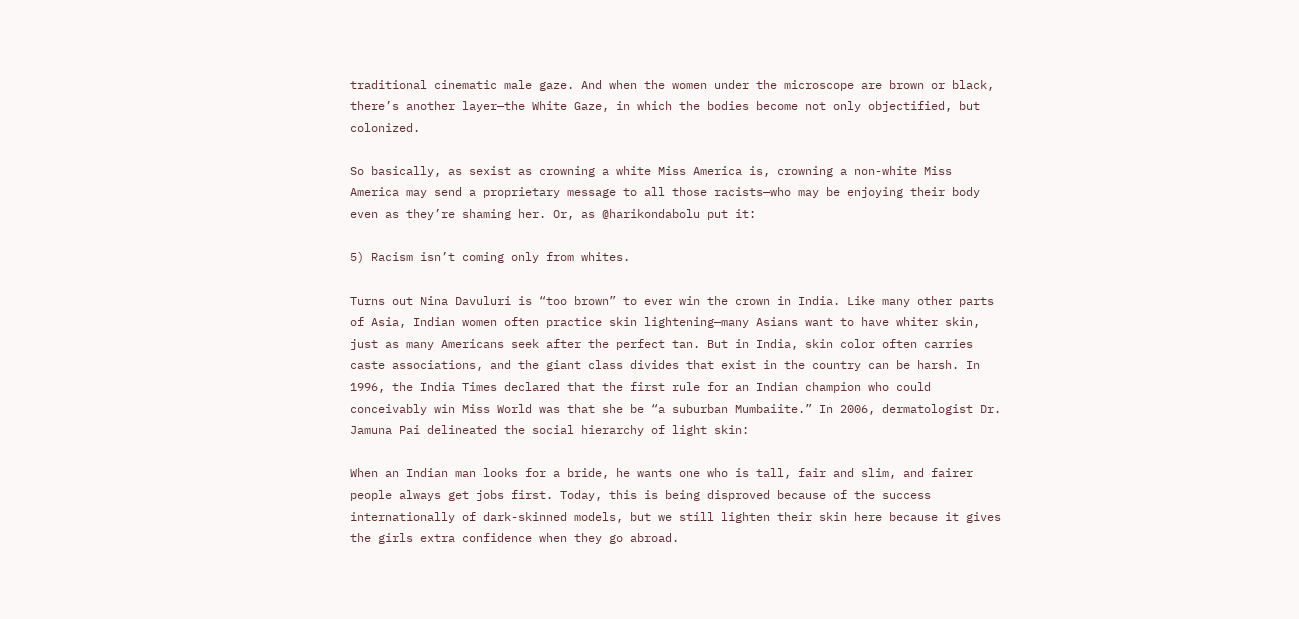traditional cinematic male gaze. And when the women under the microscope are brown or black, there’s another layer—the White Gaze, in which the bodies become not only objectified, but colonized.

So basically, as sexist as crowning a white Miss America is, crowning a non-white Miss America may send a proprietary message to all those racists—who may be enjoying their body even as they’re shaming her. Or, as @harikondabolu put it:

5) Racism isn’t coming only from whites.

Turns out Nina Davuluri is “too brown” to ever win the crown in India. Like many other parts of Asia, Indian women often practice skin lightening—many Asians want to have whiter skin, just as many Americans seek after the perfect tan. But in India, skin color often carries caste associations, and the giant class divides that exist in the country can be harsh. In 1996, the India Times declared that the first rule for an Indian champion who could conceivably win Miss World was that she be “a suburban Mumbaiite.” In 2006, dermatologist Dr. Jamuna Pai delineated the social hierarchy of light skin:

When an Indian man looks for a bride, he wants one who is tall, fair and slim, and fairer people always get jobs first. Today, this is being disproved because of the success internationally of dark-skinned models, but we still lighten their skin here because it gives the girls extra confidence when they go abroad.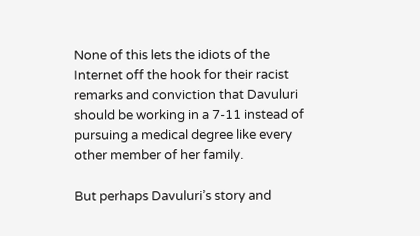None of this lets the idiots of the Internet off the hook for their racist remarks and conviction that Davuluri should be working in a 7-11 instead of pursuing a medical degree like every other member of her family.

But perhaps Davuluri’s story and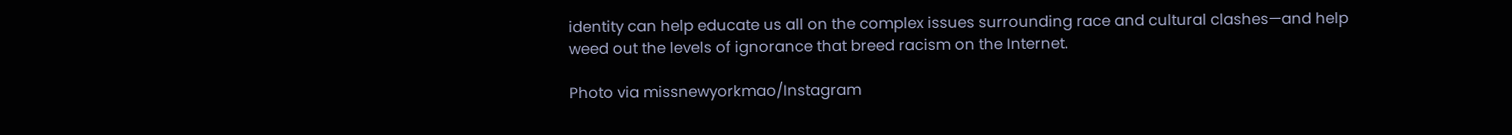identity can help educate us all on the complex issues surrounding race and cultural clashes—and help weed out the levels of ignorance that breed racism on the Internet.

Photo via missnewyorkmao/Instagram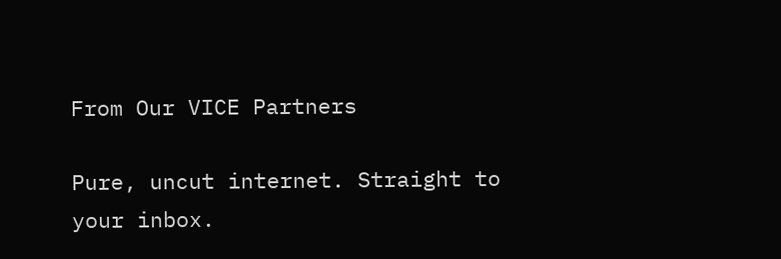From Our VICE Partners

Pure, uncut internet. Straight to your inbox.